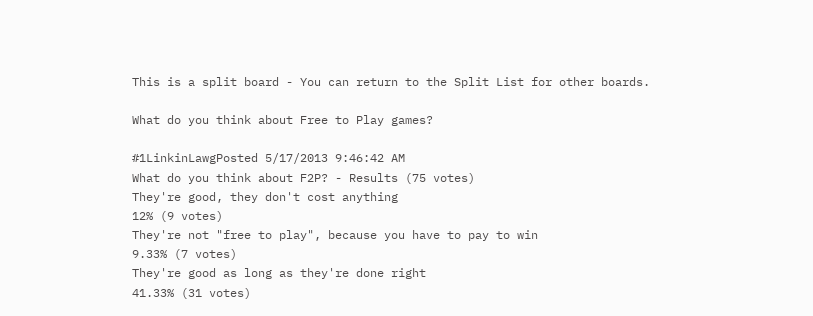This is a split board - You can return to the Split List for other boards.

What do you think about Free to Play games?

#1LinkinLawgPosted 5/17/2013 9:46:42 AM
What do you think about F2P? - Results (75 votes)
They're good, they don't cost anything
12% (9 votes)
They're not "free to play", because you have to pay to win
9.33% (7 votes)
They're good as long as they're done right
41.33% (31 votes)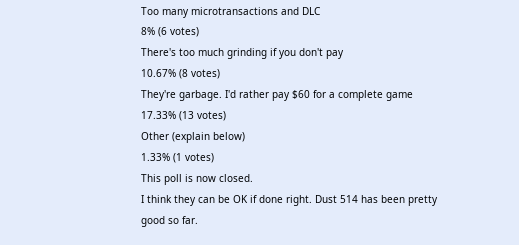Too many microtransactions and DLC
8% (6 votes)
There's too much grinding if you don't pay
10.67% (8 votes)
They're garbage. I'd rather pay $60 for a complete game
17.33% (13 votes)
Other (explain below)
1.33% (1 votes)
This poll is now closed.
I think they can be OK if done right. Dust 514 has been pretty good so far.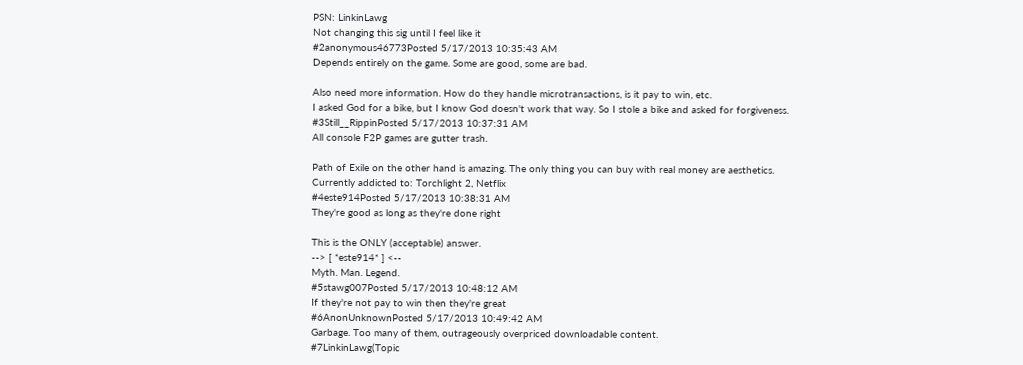PSN: LinkinLawg
Not changing this sig until I feel like it
#2anonymous46773Posted 5/17/2013 10:35:43 AM
Depends entirely on the game. Some are good, some are bad.

Also need more information. How do they handle microtransactions, is it pay to win, etc.
I asked God for a bike, but I know God doesn't work that way. So I stole a bike and asked for forgiveness.
#3Still__RippinPosted 5/17/2013 10:37:31 AM
All console F2P games are gutter trash.

Path of Exile on the other hand is amazing. The only thing you can buy with real money are aesthetics.
Currently addicted to: Torchlight 2, Netflix
#4este914Posted 5/17/2013 10:38:31 AM
They're good as long as they're done right

This is the ONLY (acceptable) answer.
--> [ *este914* ] <--
Myth. Man. Legend.
#5stawg007Posted 5/17/2013 10:48:12 AM
If they're not pay to win then they're great
#6AnonUnknownPosted 5/17/2013 10:49:42 AM
Garbage. Too many of them, outrageously overpriced downloadable content.
#7LinkinLawg(Topic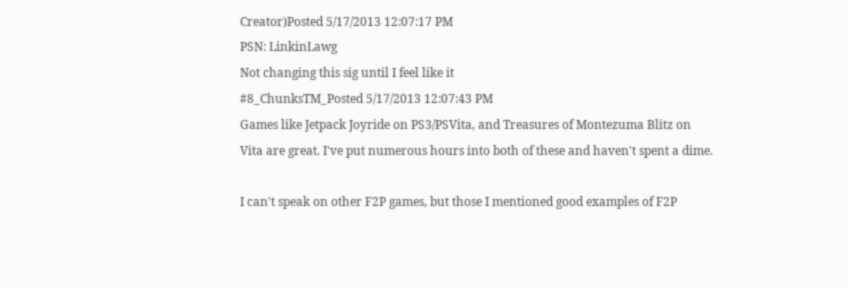Creator)Posted 5/17/2013 12:07:17 PM
PSN: LinkinLawg
Not changing this sig until I feel like it
#8_ChunksTM_Posted 5/17/2013 12:07:43 PM
Games like Jetpack Joyride on PS3/PSVita, and Treasures of Montezuma Blitz on Vita are great. I've put numerous hours into both of these and haven't spent a dime.

I can't speak on other F2P games, but those I mentioned good examples of F2P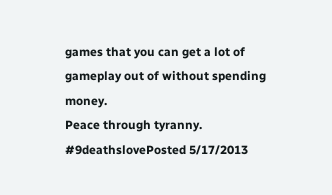games that you can get a lot of gameplay out of without spending money.
Peace through tyranny.
#9deathslovePosted 5/17/2013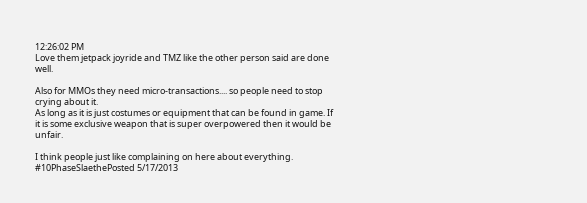12:26:02 PM
Love them jetpack joyride and TMZ like the other person said are done well.

Also for MMOs they need micro-transactions.... so people need to stop crying about it.
As long as it is just costumes or equipment that can be found in game. If it is some exclusive weapon that is super overpowered then it would be unfair.

I think people just like complaining on here about everything.
#10PhaseSlaethePosted 5/17/2013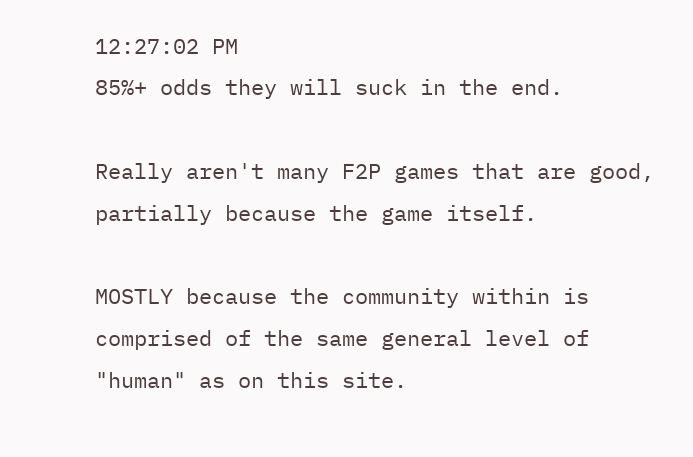12:27:02 PM
85%+ odds they will suck in the end.

Really aren't many F2P games that are good, partially because the game itself.

MOSTLY because the community within is comprised of the same general level of "human" as on this site.